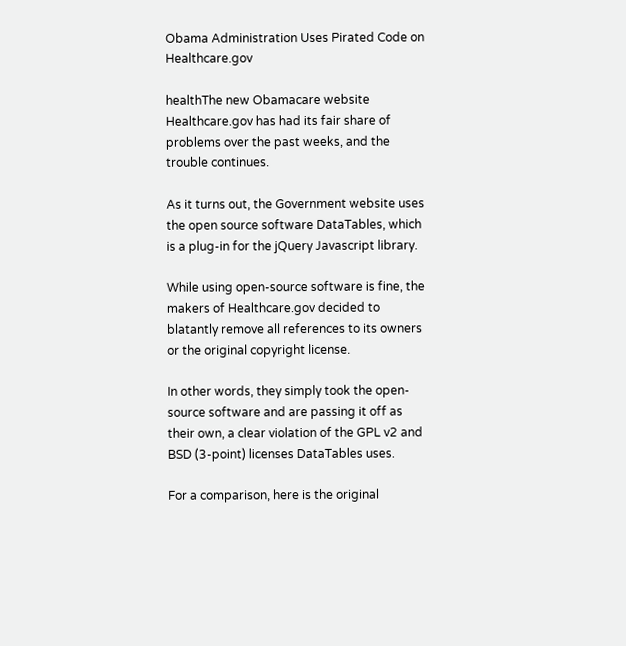Obama Administration Uses Pirated Code on Healthcare.gov

healthThe new Obamacare website Healthcare.gov has had its fair share of problems over the past weeks, and the trouble continues.

As it turns out, the Government website uses the open source software DataTables, which is a plug-in for the jQuery Javascript library.

While using open-source software is fine, the makers of Healthcare.gov decided to blatantly remove all references to its owners or the original copyright license.

In other words, they simply took the open-source software and are passing it off as their own, a clear violation of the GPL v2 and BSD (3-point) licenses DataTables uses.

For a comparison, here is the original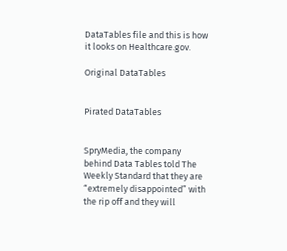DataTables file and this is how it looks on Healthcare.gov.

Original DataTables


Pirated DataTables


SpryMedia, the company behind Data Tables told The Weekly Standard that they are “extremely disappointed” with the rip off and they will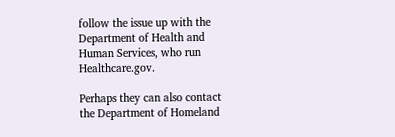follow the issue up with the Department of Health and Human Services, who run Healthcare.gov.

Perhaps they can also contact the Department of Homeland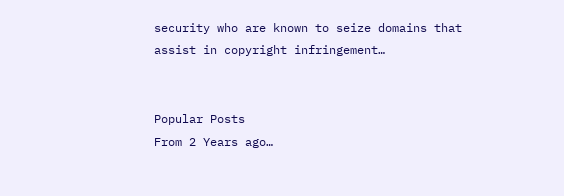security who are known to seize domains that assist in copyright infringement…


Popular Posts
From 2 Years ago…